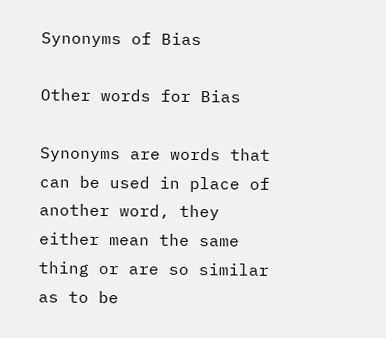Synonyms of Bias

Other words for Bias

Synonyms are words that can be used in place of another word, they either mean the same thing or are so similar as to be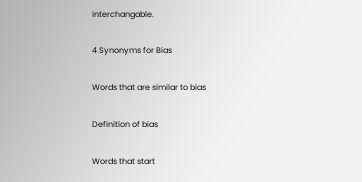interchangable.

4 Synonyms for Bias

Words that are similar to bias

Definition of bias

Words that start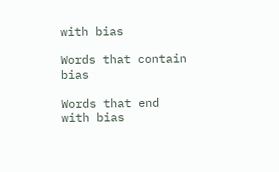with bias

Words that contain bias

Words that end with bias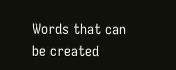Words that can be created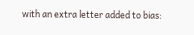with an extra letter added to bias: